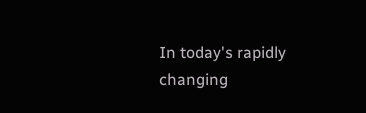In today's rapidly changing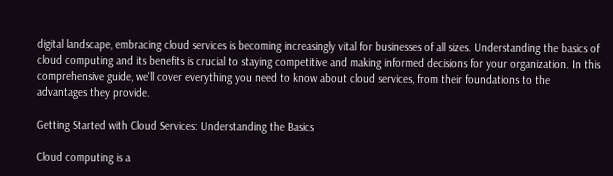digital landscape, embracing cloud services is becoming increasingly vital for businesses of all sizes. Understanding the basics of cloud computing and its benefits is crucial to staying competitive and making informed decisions for your organization. In this comprehensive guide, we'll cover everything you need to know about cloud services, from their foundations to the advantages they provide.

Getting Started with Cloud Services: Understanding the Basics

Cloud computing is a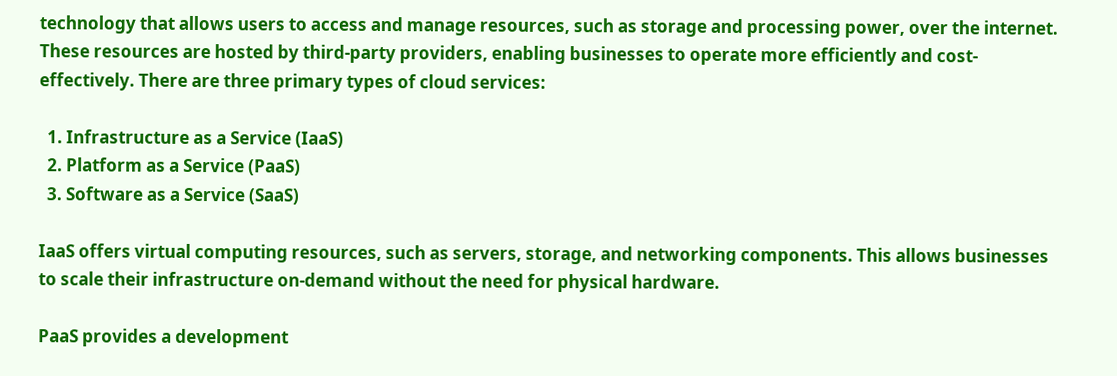technology that allows users to access and manage resources, such as storage and processing power, over the internet. These resources are hosted by third-party providers, enabling businesses to operate more efficiently and cost-effectively. There are three primary types of cloud services:

  1. Infrastructure as a Service (IaaS)
  2. Platform as a Service (PaaS)
  3. Software as a Service (SaaS)

IaaS offers virtual computing resources, such as servers, storage, and networking components. This allows businesses to scale their infrastructure on-demand without the need for physical hardware.

PaaS provides a development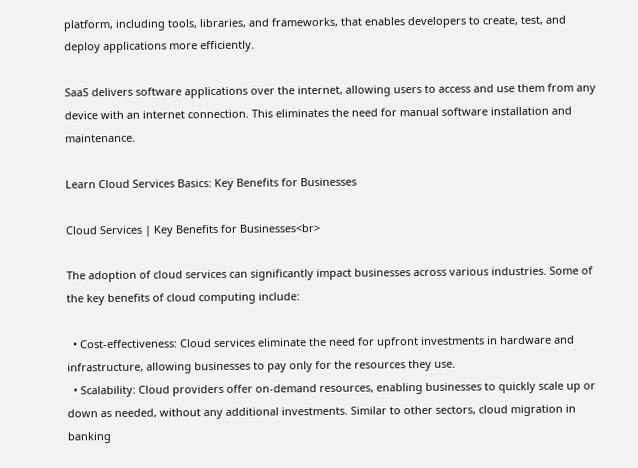platform, including tools, libraries, and frameworks, that enables developers to create, test, and deploy applications more efficiently.

SaaS delivers software applications over the internet, allowing users to access and use them from any device with an internet connection. This eliminates the need for manual software installation and maintenance.

Learn Cloud Services Basics: Key Benefits for Businesses

Cloud Services | Key Benefits for Businesses<br>

The adoption of cloud services can significantly impact businesses across various industries. Some of the key benefits of cloud computing include:

  • Cost-effectiveness: Cloud services eliminate the need for upfront investments in hardware and infrastructure, allowing businesses to pay only for the resources they use.
  • Scalability: Cloud providers offer on-demand resources, enabling businesses to quickly scale up or down as needed, without any additional investments. Similar to other sectors, cloud migration in banking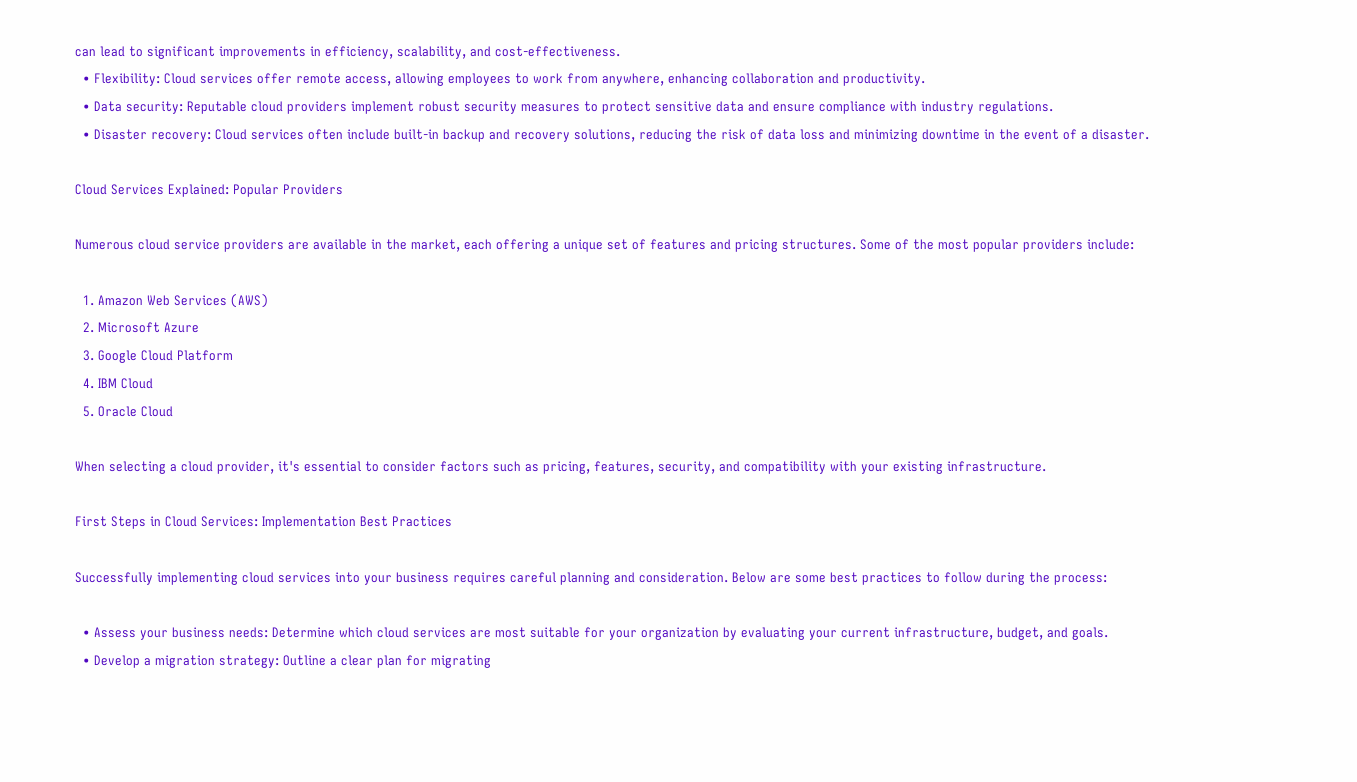can lead to significant improvements in efficiency, scalability, and cost-effectiveness.
  • Flexibility: Cloud services offer remote access, allowing employees to work from anywhere, enhancing collaboration and productivity.
  • Data security: Reputable cloud providers implement robust security measures to protect sensitive data and ensure compliance with industry regulations.
  • Disaster recovery: Cloud services often include built-in backup and recovery solutions, reducing the risk of data loss and minimizing downtime in the event of a disaster.

Cloud Services Explained: Popular Providers

Numerous cloud service providers are available in the market, each offering a unique set of features and pricing structures. Some of the most popular providers include:

  1. Amazon Web Services (AWS)
  2. Microsoft Azure
  3. Google Cloud Platform
  4. IBM Cloud
  5. Oracle Cloud

When selecting a cloud provider, it's essential to consider factors such as pricing, features, security, and compatibility with your existing infrastructure.

First Steps in Cloud Services: Implementation Best Practices

Successfully implementing cloud services into your business requires careful planning and consideration. Below are some best practices to follow during the process:

  • Assess your business needs: Determine which cloud services are most suitable for your organization by evaluating your current infrastructure, budget, and goals.
  • Develop a migration strategy: Outline a clear plan for migrating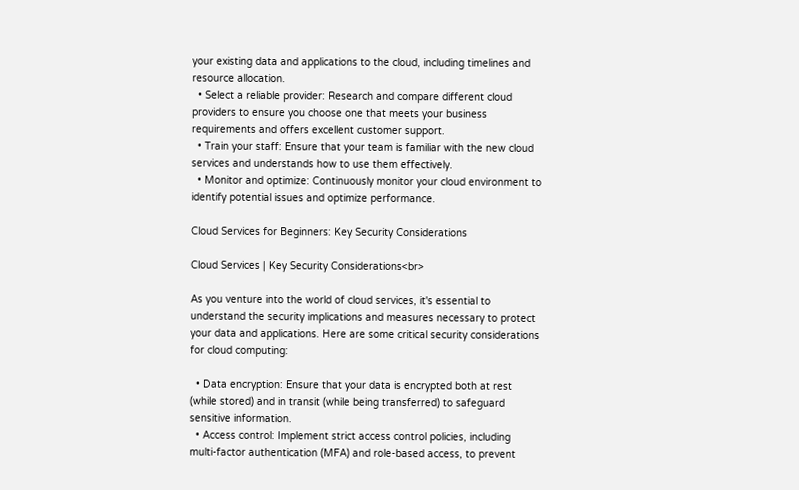your existing data and applications to the cloud, including timelines and resource allocation.
  • Select a reliable provider: Research and compare different cloud providers to ensure you choose one that meets your business requirements and offers excellent customer support.
  • Train your staff: Ensure that your team is familiar with the new cloud services and understands how to use them effectively.
  • Monitor and optimize: Continuously monitor your cloud environment to identify potential issues and optimize performance.

Cloud Services for Beginners: Key Security Considerations

Cloud Services | Key Security Considerations<br>

As you venture into the world of cloud services, it's essential to understand the security implications and measures necessary to protect your data and applications. Here are some critical security considerations for cloud computing:

  • Data encryption: Ensure that your data is encrypted both at rest (while stored) and in transit (while being transferred) to safeguard sensitive information.
  • Access control: Implement strict access control policies, including multi-factor authentication (MFA) and role-based access, to prevent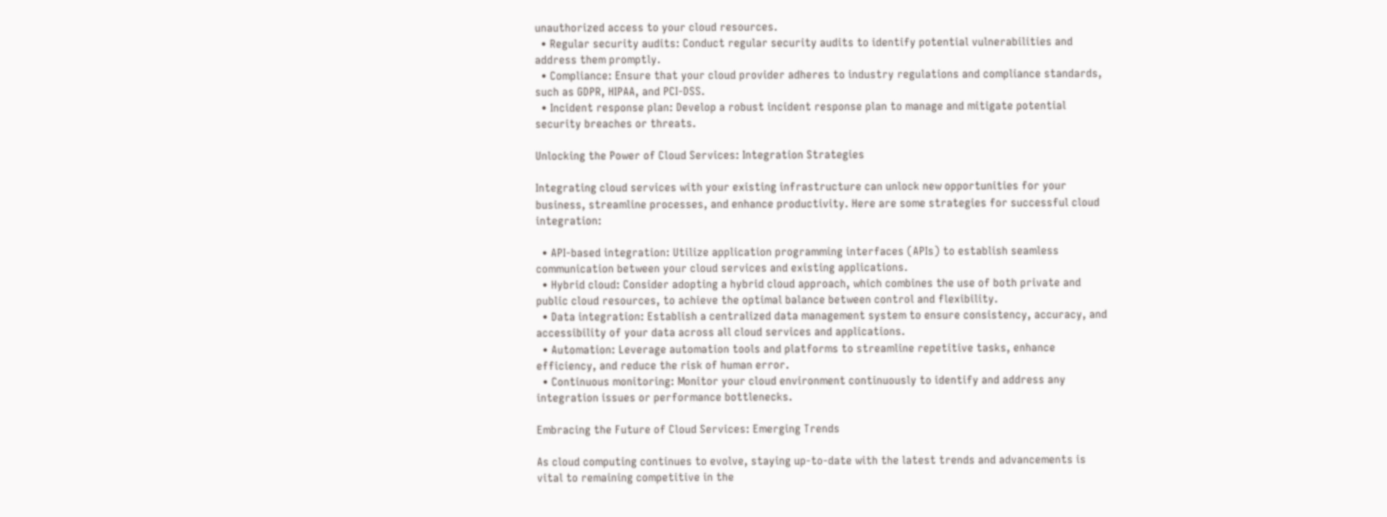unauthorized access to your cloud resources.
  • Regular security audits: Conduct regular security audits to identify potential vulnerabilities and address them promptly.
  • Compliance: Ensure that your cloud provider adheres to industry regulations and compliance standards, such as GDPR, HIPAA, and PCI-DSS.
  • Incident response plan: Develop a robust incident response plan to manage and mitigate potential security breaches or threats.

Unlocking the Power of Cloud Services: Integration Strategies

Integrating cloud services with your existing infrastructure can unlock new opportunities for your business, streamline processes, and enhance productivity. Here are some strategies for successful cloud integration:

  • API-based integration: Utilize application programming interfaces (APIs) to establish seamless communication between your cloud services and existing applications.
  • Hybrid cloud: Consider adopting a hybrid cloud approach, which combines the use of both private and public cloud resources, to achieve the optimal balance between control and flexibility.
  • Data integration: Establish a centralized data management system to ensure consistency, accuracy, and accessibility of your data across all cloud services and applications.
  • Automation: Leverage automation tools and platforms to streamline repetitive tasks, enhance efficiency, and reduce the risk of human error.
  • Continuous monitoring: Monitor your cloud environment continuously to identify and address any integration issues or performance bottlenecks.

Embracing the Future of Cloud Services: Emerging Trends

As cloud computing continues to evolve, staying up-to-date with the latest trends and advancements is vital to remaining competitive in the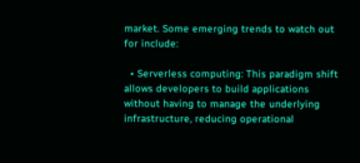market. Some emerging trends to watch out for include:

  • Serverless computing: This paradigm shift allows developers to build applications without having to manage the underlying infrastructure, reducing operational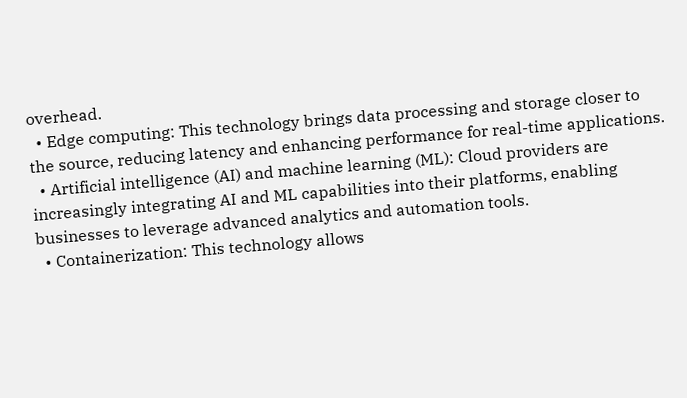overhead.
  • Edge computing: This technology brings data processing and storage closer to the source, reducing latency and enhancing performance for real-time applications.
  • Artificial intelligence (AI) and machine learning (ML): Cloud providers are increasingly integrating AI and ML capabilities into their platforms, enabling businesses to leverage advanced analytics and automation tools.
  • Containerization: This technology allows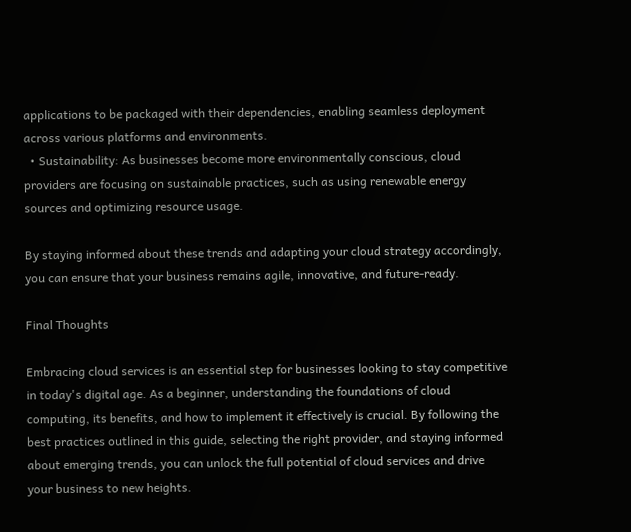applications to be packaged with their dependencies, enabling seamless deployment across various platforms and environments.
  • Sustainability: As businesses become more environmentally conscious, cloud providers are focusing on sustainable practices, such as using renewable energy sources and optimizing resource usage.

By staying informed about these trends and adapting your cloud strategy accordingly, you can ensure that your business remains agile, innovative, and future-ready.

Final Thoughts

Embracing cloud services is an essential step for businesses looking to stay competitive in today's digital age. As a beginner, understanding the foundations of cloud computing, its benefits, and how to implement it effectively is crucial. By following the best practices outlined in this guide, selecting the right provider, and staying informed about emerging trends, you can unlock the full potential of cloud services and drive your business to new heights.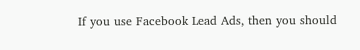If you use Facebook Lead Ads, then you should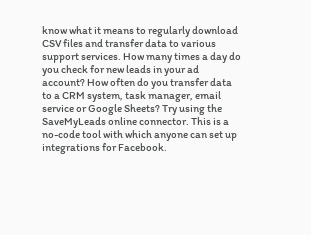know what it means to regularly download CSV files and transfer data to various support services. How many times a day do you check for new leads in your ad account? How often do you transfer data to a CRM system, task manager, email service or Google Sheets? Try using the SaveMyLeads online connector. This is a no-code tool with which anyone can set up integrations for Facebook.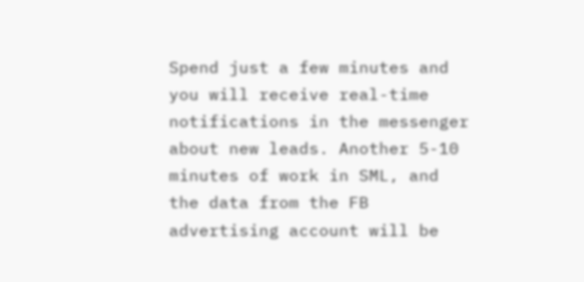Spend just a few minutes and you will receive real-time notifications in the messenger about new leads. Another 5-10 minutes of work in SML, and the data from the FB advertising account will be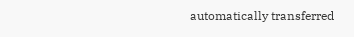automatically transferred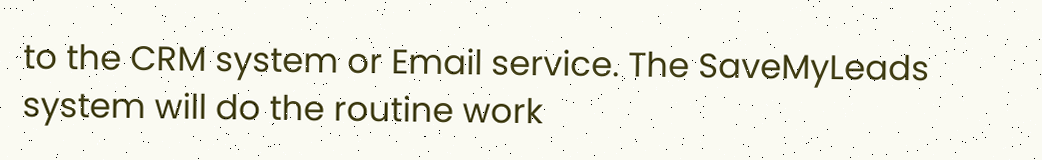to the CRM system or Email service. The SaveMyLeads system will do the routine work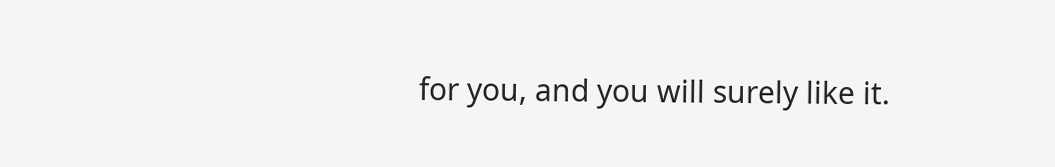for you, and you will surely like it.